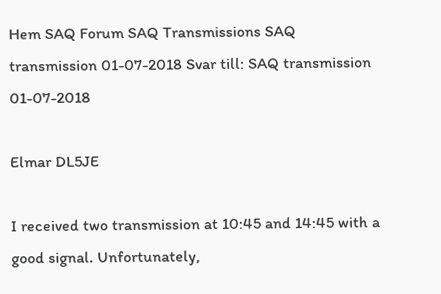Hem SAQ Forum SAQ Transmissions SAQ transmission 01-07-2018 Svar till: SAQ transmission 01-07-2018

Elmar DL5JE

I received two transmission at 10:45 and 14:45 with a good signal. Unfortunately,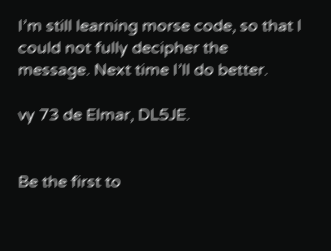I’m still learning morse code, so that I could not fully decipher the message. Next time I’ll do better.

vy 73 de Elmar, DL5JE.


Be the first to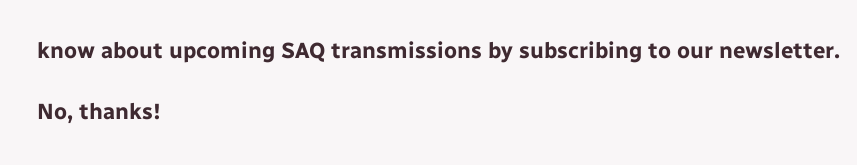know about upcoming SAQ transmissions by subscribing to our newsletter.

No, thanks!